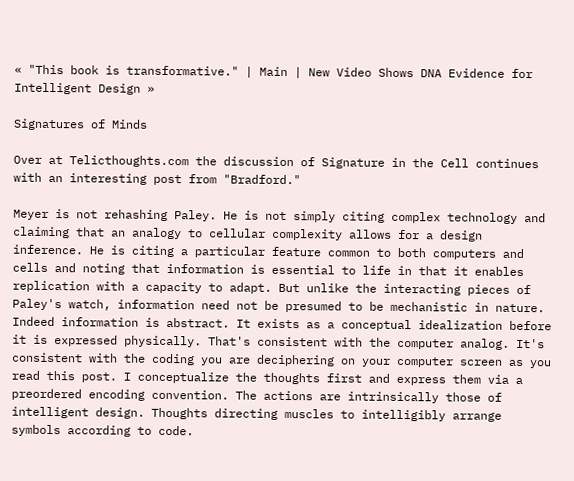« "This book is transformative." | Main | New Video Shows DNA Evidence for Intelligent Design »

Signatures of Minds

Over at Telicthoughts.com the discussion of Signature in the Cell continues with an interesting post from "Bradford."

Meyer is not rehashing Paley. He is not simply citing complex technology and claiming that an analogy to cellular complexity allows for a design inference. He is citing a particular feature common to both computers and cells and noting that information is essential to life in that it enables replication with a capacity to adapt. But unlike the interacting pieces of Paley's watch, information need not be presumed to be mechanistic in nature. Indeed information is abstract. It exists as a conceptual idealization before it is expressed physically. That's consistent with the computer analog. It's consistent with the coding you are deciphering on your computer screen as you read this post. I conceptualize the thoughts first and express them via a preordered encoding convention. The actions are intrinsically those of intelligent design. Thoughts directing muscles to intelligibly arrange symbols according to code.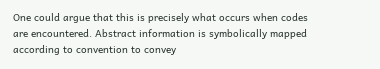One could argue that this is precisely what occurs when codes are encountered. Abstract information is symbolically mapped according to convention to convey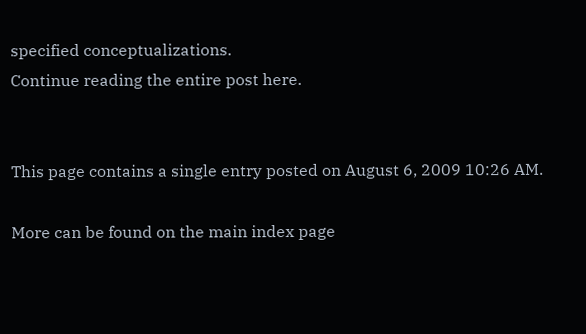specified conceptualizations.
Continue reading the entire post here.


This page contains a single entry posted on August 6, 2009 10:26 AM.

More can be found on the main index page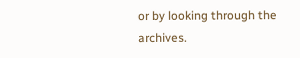or by looking through the archives.